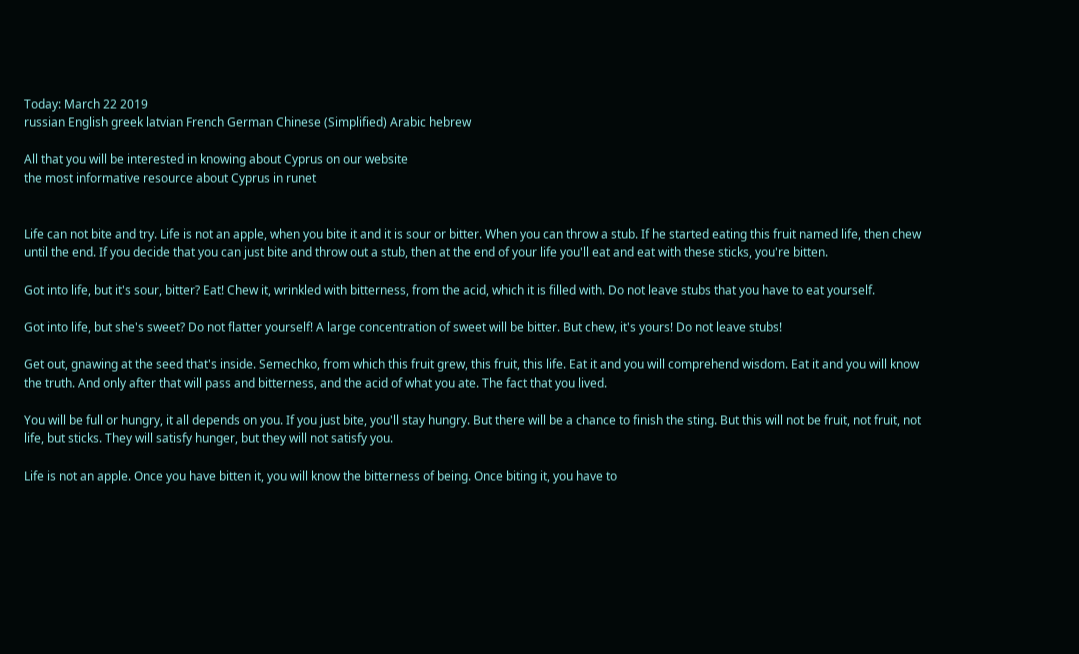Today: March 22 2019
russian English greek latvian French German Chinese (Simplified) Arabic hebrew

All that you will be interested in knowing about Cyprus on our website
the most informative resource about Cyprus in runet


Life can not bite and try. Life is not an apple, when you bite it and it is sour or bitter. When you can throw a stub. If he started eating this fruit named life, then chew until the end. If you decide that you can just bite and throw out a stub, then at the end of your life you'll eat and eat with these sticks, you're bitten.

Got into life, but it's sour, bitter? Eat! Chew it, wrinkled with bitterness, from the acid, which it is filled with. Do not leave stubs that you have to eat yourself.

Got into life, but she's sweet? Do not flatter yourself! A large concentration of sweet will be bitter. But chew, it's yours! Do not leave stubs!

Get out, gnawing at the seed that's inside. Semechko, from which this fruit grew, this fruit, this life. Eat it and you will comprehend wisdom. Eat it and you will know the truth. And only after that will pass and bitterness, and the acid of what you ate. The fact that you lived.

You will be full or hungry, it all depends on you. If you just bite, you'll stay hungry. But there will be a chance to finish the sting. But this will not be fruit, not fruit, not life, but sticks. They will satisfy hunger, but they will not satisfy you.

Life is not an apple. Once you have bitten it, you will know the bitterness of being. Once biting it, you have to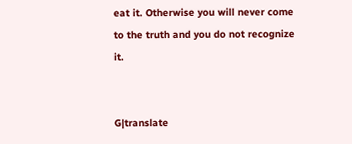eat it. Otherwise you will never come to the truth and you do not recognize it.


G|translate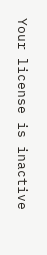Your license is inactive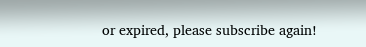or expired, please subscribe again!